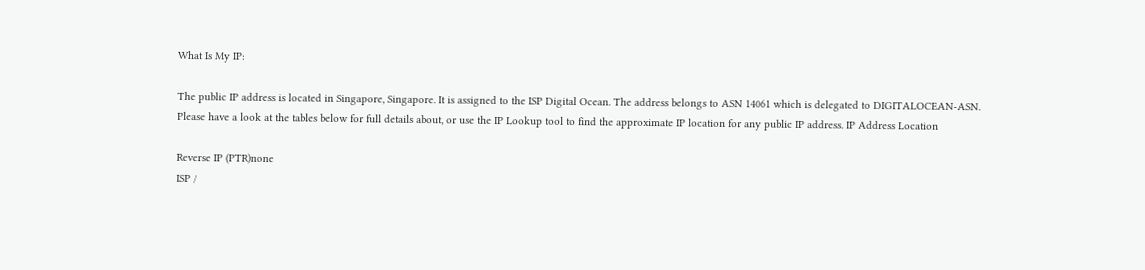What Is My IP:

The public IP address is located in Singapore, Singapore. It is assigned to the ISP Digital Ocean. The address belongs to ASN 14061 which is delegated to DIGITALOCEAN-ASN.
Please have a look at the tables below for full details about, or use the IP Lookup tool to find the approximate IP location for any public IP address. IP Address Location

Reverse IP (PTR)none
ISP /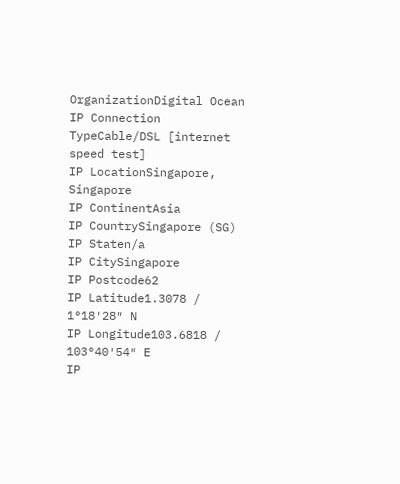OrganizationDigital Ocean
IP Connection TypeCable/DSL [internet speed test]
IP LocationSingapore, Singapore
IP ContinentAsia
IP CountrySingapore (SG)
IP Staten/a
IP CitySingapore
IP Postcode62
IP Latitude1.3078 / 1°18′28″ N
IP Longitude103.6818 / 103°40′54″ E
IP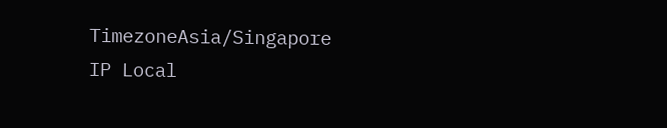TimezoneAsia/Singapore
IP Local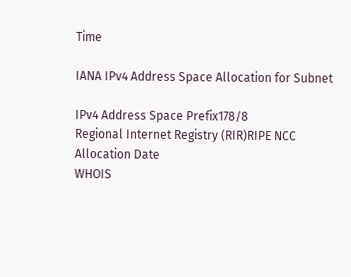Time

IANA IPv4 Address Space Allocation for Subnet

IPv4 Address Space Prefix178/8
Regional Internet Registry (RIR)RIPE NCC
Allocation Date
WHOIS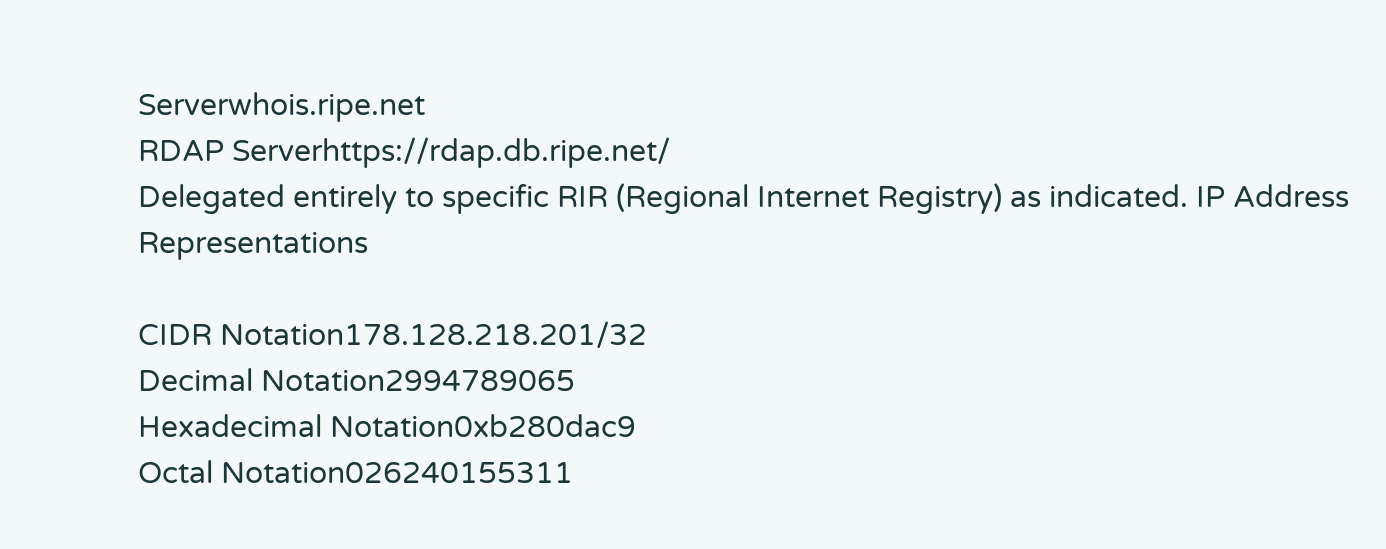Serverwhois.ripe.net
RDAP Serverhttps://rdap.db.ripe.net/
Delegated entirely to specific RIR (Regional Internet Registry) as indicated. IP Address Representations

CIDR Notation178.128.218.201/32
Decimal Notation2994789065
Hexadecimal Notation0xb280dac9
Octal Notation026240155311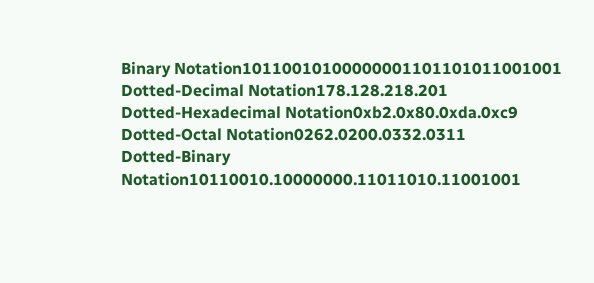Binary Notation10110010100000001101101011001001
Dotted-Decimal Notation178.128.218.201
Dotted-Hexadecimal Notation0xb2.0x80.0xda.0xc9
Dotted-Octal Notation0262.0200.0332.0311
Dotted-Binary Notation10110010.10000000.11011010.11001001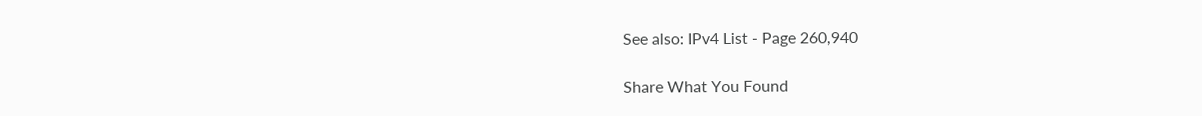See also: IPv4 List - Page 260,940

Share What You Found